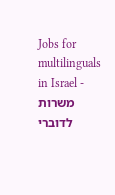Jobs for multilinguals in Israel - משרות לדוברי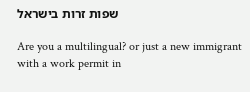שפות זרות בישראל

Are you a multilingual? or just a new immigrant with a work permit in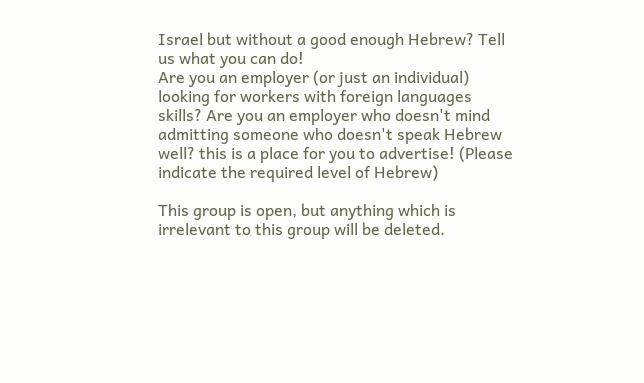Israel but without a good enough Hebrew? Tell us what you can do!
Are you an employer (or just an individual) looking for workers with foreign languages skills? Are you an employer who doesn't mind admitting someone who doesn't speak Hebrew well? this is a place for you to advertise! (Please indicate the required level of Hebrew)

This group is open, but anything which is irrelevant to this group will be deleted.